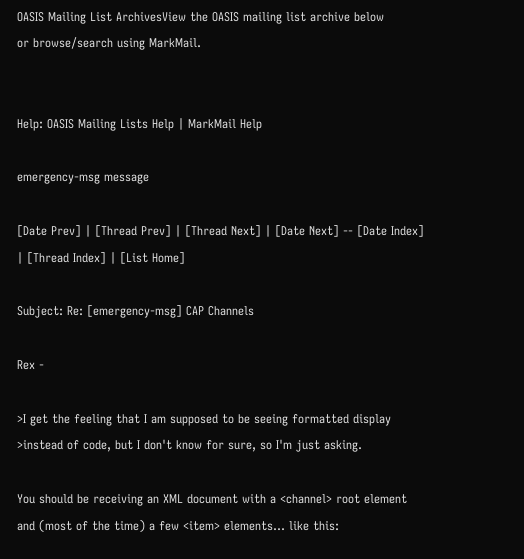OASIS Mailing List ArchivesView the OASIS mailing list archive below
or browse/search using MarkMail.


Help: OASIS Mailing Lists Help | MarkMail Help

emergency-msg message

[Date Prev] | [Thread Prev] | [Thread Next] | [Date Next] -- [Date Index] | [Thread Index] | [List Home]

Subject: Re: [emergency-msg] CAP Channels

Rex -

>I get the feeling that I am supposed to be seeing formatted display
>instead of code, but I don't know for sure, so I'm just asking.

You should be receiving an XML document with a <channel> root element
and (most of the time) a few <item> elements... like this: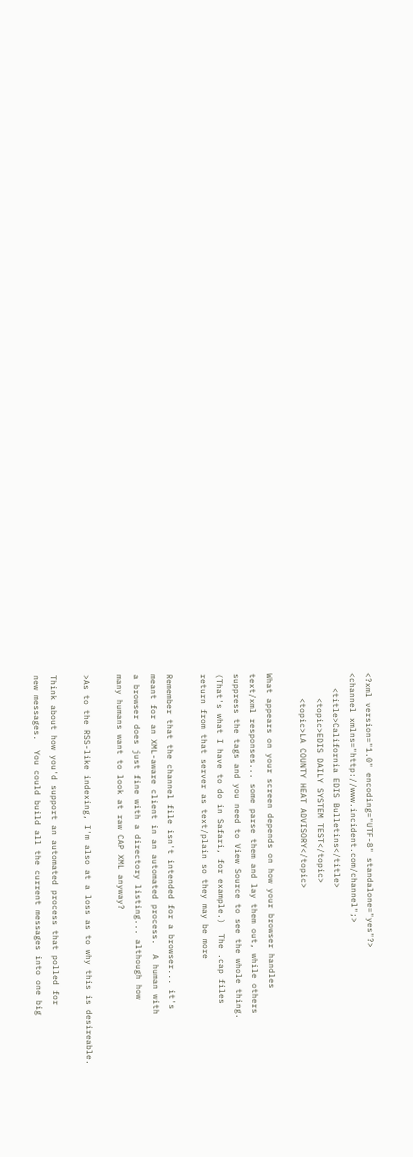<?xml version="1.0" encoding="UTF-8" standalone="yes"?>
<channel xmlns="http://www.incident.com/channel";>
   <title>California EDIS Bulletins</title>
     <topic>EDIS DAILY SYSTEM TEST</topic>
     <topic>LA COUNTY HEAT ADVISORY</topic>

What appears on your screen depends on how your browser handles
text/xml responses... some parse them and lay them out, while others
suppress the tags and you need to View Source to see the whole thing.
(That's what I have to do in Safari, for example.)  The .cap files
return from that server as text/plain so they may be more

Remember that the channel file isn't intended for a browser... it's
meant for an XML-aware client in an automated process.  A human with
a browser does just fine with a directory listing... although how
many humans want to look at raw CAP XML anyway?

>As to the RSS-like indexing, I'm also at a loss as to why this is desireable.

Think about how you'd support an automated process that polled for
new messages.  You could build all the current messages into one big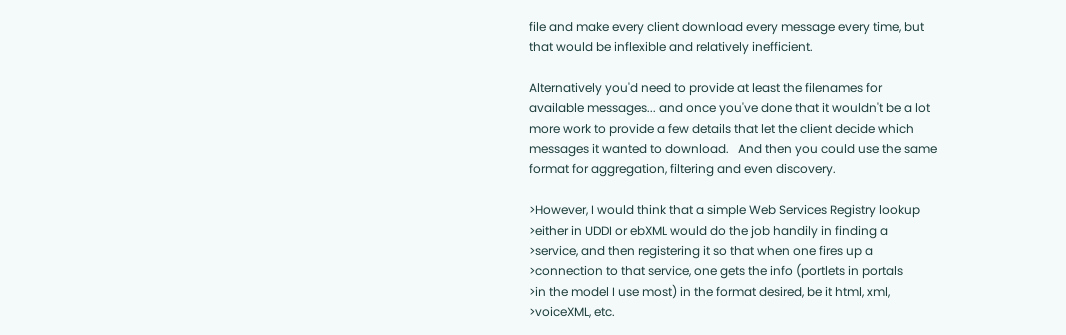file and make every client download every message every time, but
that would be inflexible and relatively inefficient.

Alternatively you'd need to provide at least the filenames for
available messages... and once you've done that it wouldn't be a lot
more work to provide a few details that let the client decide which
messages it wanted to download.   And then you could use the same
format for aggregation, filtering and even discovery.

>However, I would think that a simple Web Services Registry lookup
>either in UDDI or ebXML would do the job handily in finding a
>service, and then registering it so that when one fires up a
>connection to that service, one gets the info (portlets in portals
>in the model I use most) in the format desired, be it html, xml,
>voiceXML, etc.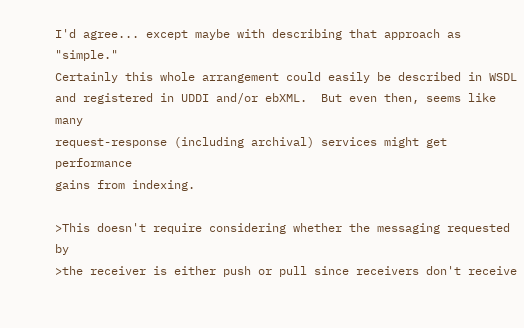I'd agree... except maybe with describing that approach as "simple."
Certainly this whole arrangement could easily be described in WSDL
and registered in UDDI and/or ebXML.  But even then, seems like many
request-response (including archival) services might get performance
gains from indexing.

>This doesn't require considering whether the messaging requested by
>the receiver is either push or pull since receivers don't receive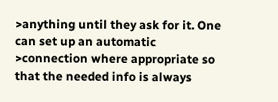>anything until they ask for it. One can set up an automatic
>connection where appropriate so that the needed info is always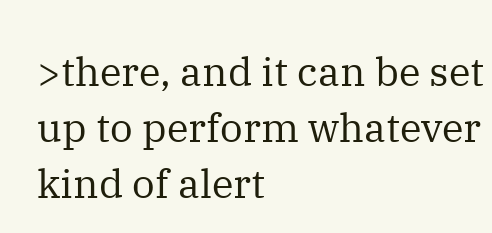>there, and it can be set up to perform whatever kind of alert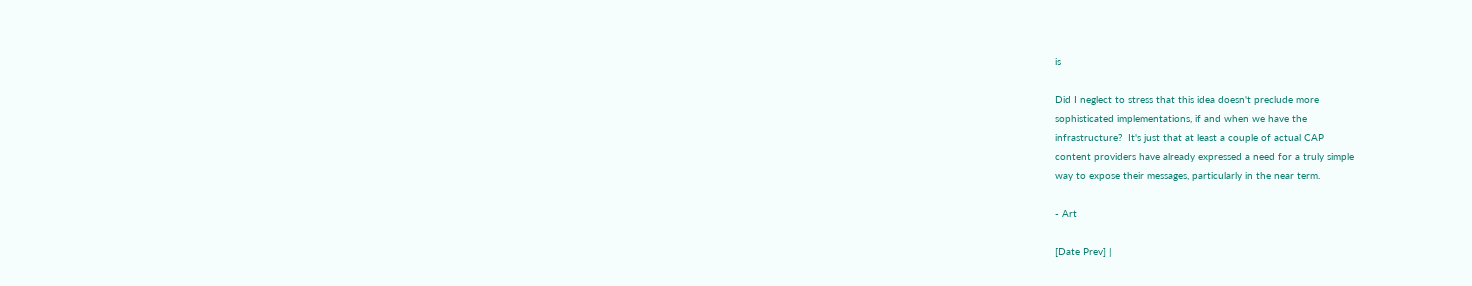is

Did I neglect to stress that this idea doesn't preclude more
sophisticated implementations, if and when we have the
infrastructure?  It's just that at least a couple of actual CAP
content providers have already expressed a need for a truly simple
way to expose their messages, particularly in the near term.

- Art

[Date Prev] |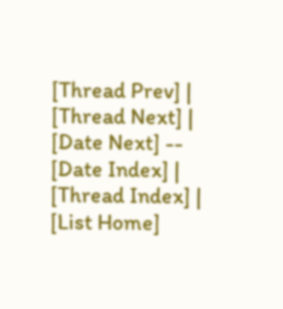[Thread Prev] | [Thread Next] | [Date Next] -- [Date Index] | [Thread Index] | [List Home]